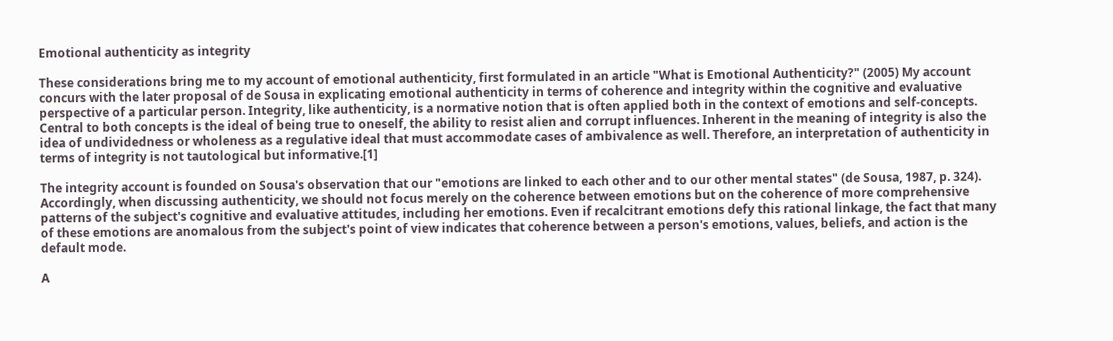Emotional authenticity as integrity

These considerations bring me to my account of emotional authenticity, first formulated in an article "What is Emotional Authenticity?" (2005) My account concurs with the later proposal of de Sousa in explicating emotional authenticity in terms of coherence and integrity within the cognitive and evaluative perspective of a particular person. Integrity, like authenticity, is a normative notion that is often applied both in the context of emotions and self-concepts. Central to both concepts is the ideal of being true to oneself, the ability to resist alien and corrupt influences. Inherent in the meaning of integrity is also the idea of undividedness or wholeness as a regulative ideal that must accommodate cases of ambivalence as well. Therefore, an interpretation of authenticity in terms of integrity is not tautological but informative.[1]

The integrity account is founded on Sousa's observation that our "emotions are linked to each other and to our other mental states" (de Sousa, 1987, p. 324). Accordingly, when discussing authenticity, we should not focus merely on the coherence between emotions but on the coherence of more comprehensive patterns of the subject's cognitive and evaluative attitudes, including her emotions. Even if recalcitrant emotions defy this rational linkage, the fact that many of these emotions are anomalous from the subject's point of view indicates that coherence between a person's emotions, values, beliefs, and action is the default mode.

A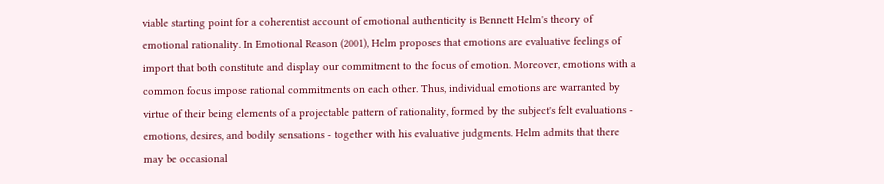viable starting point for a coherentist account of emotional authenticity is Bennett Helm's theory of emotional rationality. In Emotional Reason (2001), Helm proposes that emotions are evaluative feelings of import that both constitute and display our commitment to the focus of emotion. Moreover, emotions with a common focus impose rational commitments on each other. Thus, individual emotions are warranted by virtue of their being elements of a projectable pattern of rationality, formed by the subject's felt evaluations - emotions, desires, and bodily sensations - together with his evaluative judgments. Helm admits that there may be occasional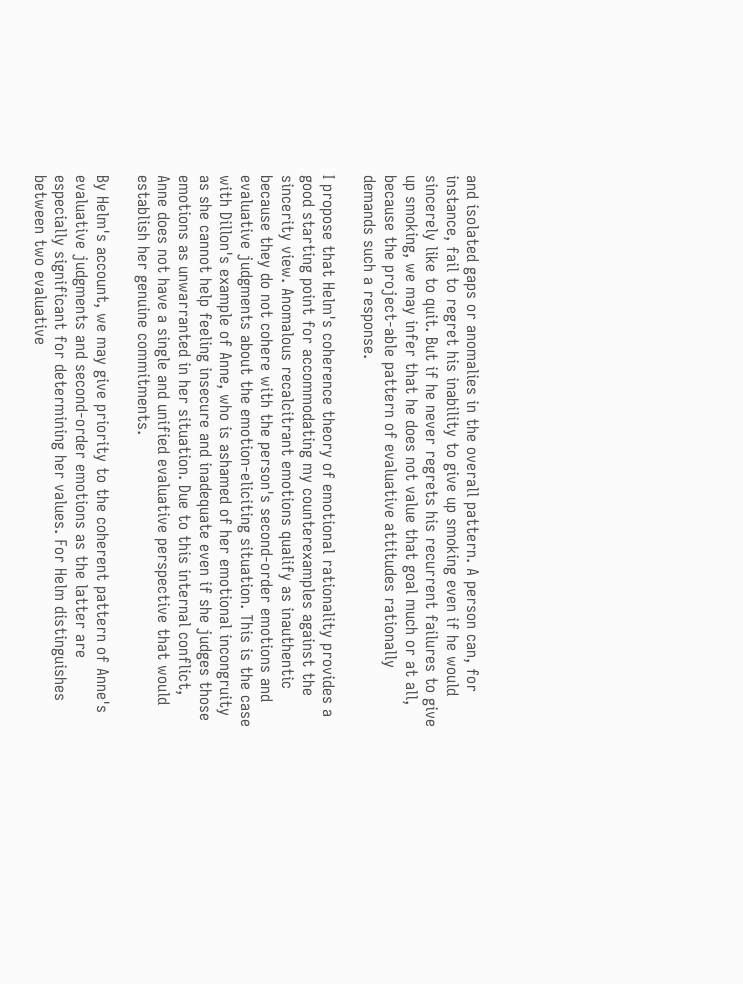and isolated gaps or anomalies in the overall pattern. A person can, for instance, fail to regret his inability to give up smoking even if he would sincerely like to quit. But if he never regrets his recurrent failures to give up smoking, we may infer that he does not value that goal much or at all, because the project-able pattern of evaluative attitudes rationally demands such a response.

I propose that Helm's coherence theory of emotional rationality provides a good starting point for accommodating my counterexamples against the sincerity view. Anomalous recalcitrant emotions qualify as inauthentic because they do not cohere with the person's second-order emotions and evaluative judgments about the emotion-eliciting situation. This is the case with Dillon's example of Anne, who is ashamed of her emotional incongruity as she cannot help feeling insecure and inadequate even if she judges those emotions as unwarranted in her situation. Due to this internal conflict, Anne does not have a single and unified evaluative perspective that would establish her genuine commitments.

By Helm's account, we may give priority to the coherent pattern of Anne's evaluative judgments and second-order emotions as the latter are especially significant for determining her values. For Helm distinguishes between two evaluative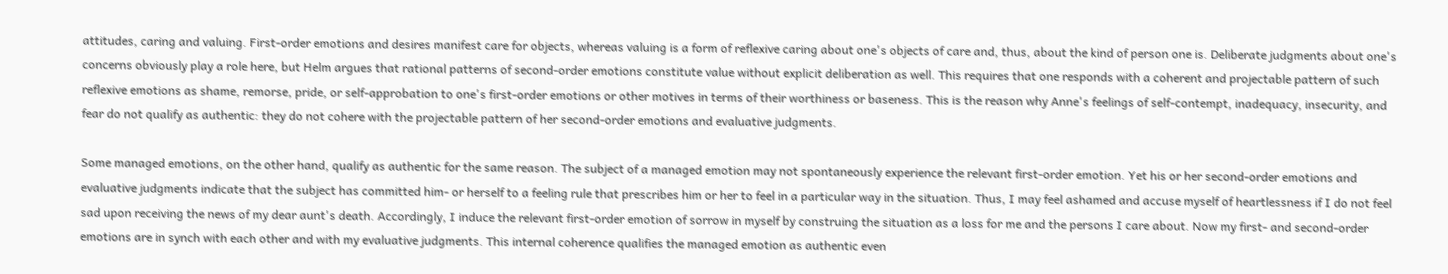attitudes, caring and valuing. First-order emotions and desires manifest care for objects, whereas valuing is a form of reflexive caring about one's objects of care and, thus, about the kind of person one is. Deliberate judgments about one's concerns obviously play a role here, but Helm argues that rational patterns of second-order emotions constitute value without explicit deliberation as well. This requires that one responds with a coherent and projectable pattern of such reflexive emotions as shame, remorse, pride, or self-approbation to one's first-order emotions or other motives in terms of their worthiness or baseness. This is the reason why Anne's feelings of self-contempt, inadequacy, insecurity, and fear do not qualify as authentic: they do not cohere with the projectable pattern of her second-order emotions and evaluative judgments.

Some managed emotions, on the other hand, qualify as authentic for the same reason. The subject of a managed emotion may not spontaneously experience the relevant first-order emotion. Yet his or her second-order emotions and evaluative judgments indicate that the subject has committed him- or herself to a feeling rule that prescribes him or her to feel in a particular way in the situation. Thus, I may feel ashamed and accuse myself of heartlessness if I do not feel sad upon receiving the news of my dear aunt's death. Accordingly, I induce the relevant first-order emotion of sorrow in myself by construing the situation as a loss for me and the persons I care about. Now my first- and second-order emotions are in synch with each other and with my evaluative judgments. This internal coherence qualifies the managed emotion as authentic even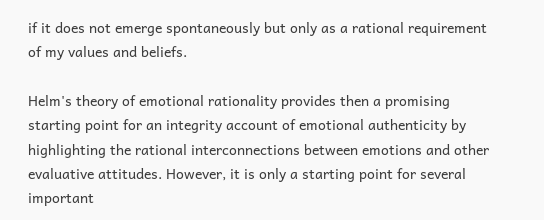if it does not emerge spontaneously but only as a rational requirement of my values and beliefs.

Helm's theory of emotional rationality provides then a promising starting point for an integrity account of emotional authenticity by highlighting the rational interconnections between emotions and other evaluative attitudes. However, it is only a starting point for several important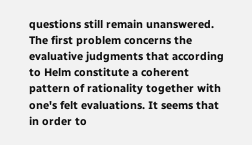questions still remain unanswered. The first problem concerns the evaluative judgments that according to Helm constitute a coherent pattern of rationality together with one's felt evaluations. It seems that in order to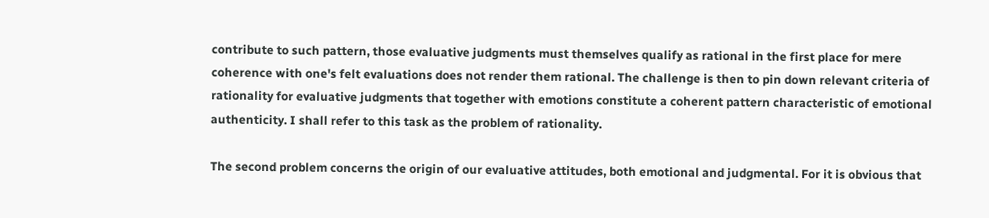contribute to such pattern, those evaluative judgments must themselves qualify as rational in the first place for mere coherence with one's felt evaluations does not render them rational. The challenge is then to pin down relevant criteria of rationality for evaluative judgments that together with emotions constitute a coherent pattern characteristic of emotional authenticity. I shall refer to this task as the problem of rationality.

The second problem concerns the origin of our evaluative attitudes, both emotional and judgmental. For it is obvious that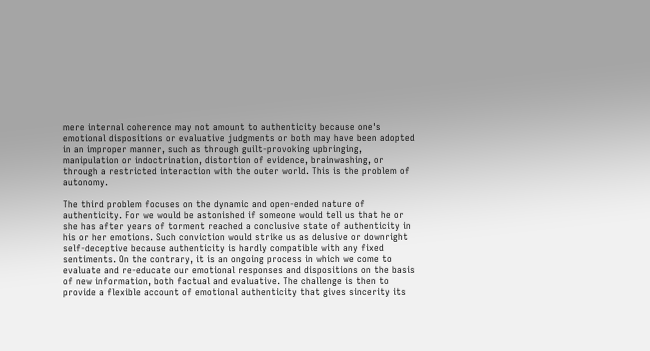mere internal coherence may not amount to authenticity because one's emotional dispositions or evaluative judgments or both may have been adopted in an improper manner, such as through guilt-provoking upbringing, manipulation or indoctrination, distortion of evidence, brainwashing, or through a restricted interaction with the outer world. This is the problem of autonomy.

The third problem focuses on the dynamic and open-ended nature of authenticity. For we would be astonished if someone would tell us that he or she has after years of torment reached a conclusive state of authenticity in his or her emotions. Such conviction would strike us as delusive or downright self-deceptive because authenticity is hardly compatible with any fixed sentiments. On the contrary, it is an ongoing process in which we come to evaluate and re-educate our emotional responses and dispositions on the basis of new information, both factual and evaluative. The challenge is then to provide a flexible account of emotional authenticity that gives sincerity its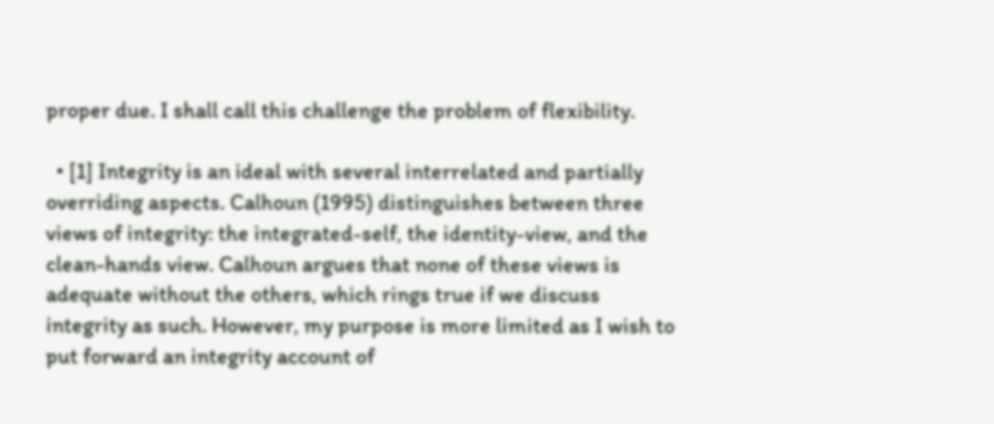proper due. I shall call this challenge the problem of flexibility.

  • [1] Integrity is an ideal with several interrelated and partially overriding aspects. Calhoun (1995) distinguishes between three views of integrity: the integrated-self, the identity-view, and the clean-hands view. Calhoun argues that none of these views is adequate without the others, which rings true if we discuss integrity as such. However, my purpose is more limited as I wish to put forward an integrity account of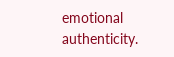emotional authenticity.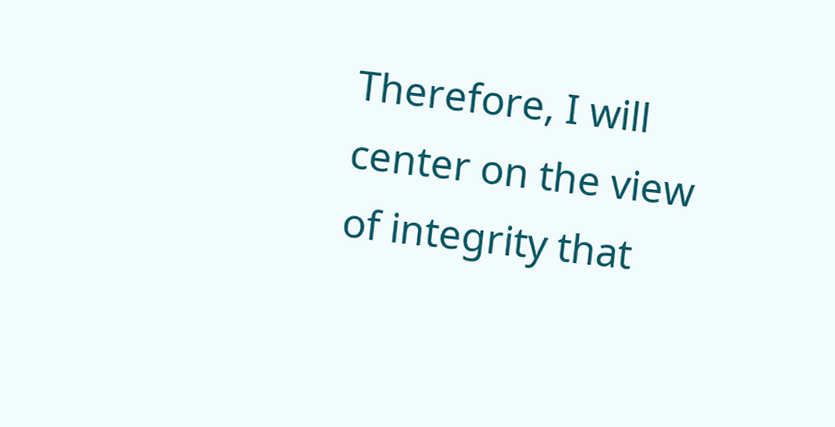Therefore, I will center on the view of integrity that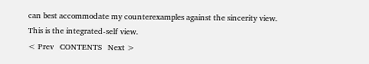can best accommodate my counterexamples against the sincerity view. This is the integrated-self view.
< Prev   CONTENTS   Next >